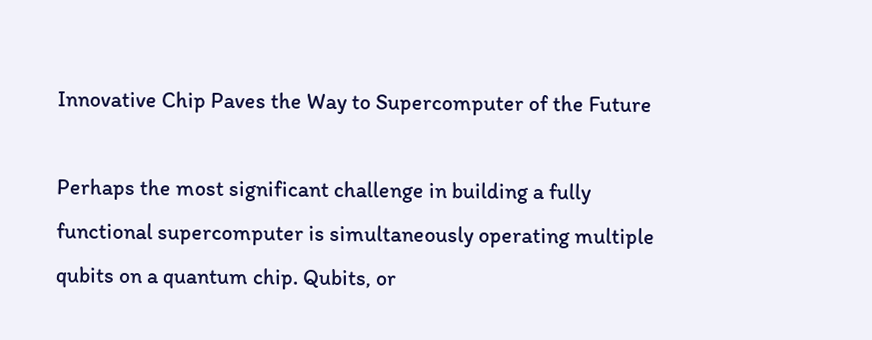Innovative Chip Paves the Way to Supercomputer of the Future

Perhaps the most significant challenge in building a fully functional supercomputer is simultaneously operating multiple qubits on a quantum chip. Qubits, or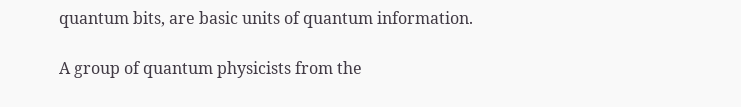quantum bits, are basic units of quantum information.

A group of quantum physicists from the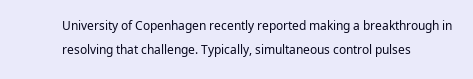University of Copenhagen recently reported making a breakthrough in resolving that challenge. Typically, simultaneous control pulses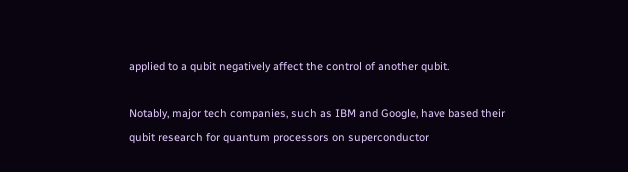applied to a qubit negatively affect the control of another qubit.

Notably, major tech companies, such as IBM and Google, have based their qubit research for quantum processors on superconductor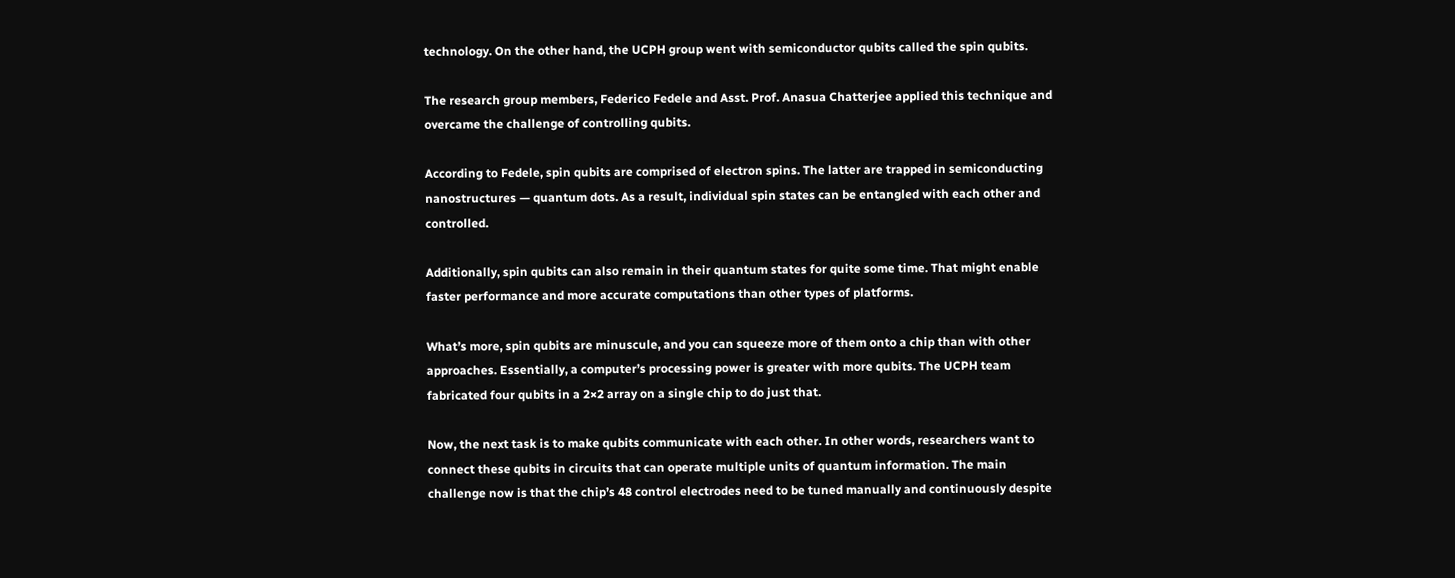technology. On the other hand, the UCPH group went with semiconductor qubits called the spin qubits.

The research group members, Federico Fedele and Asst. Prof. Anasua Chatterjee applied this technique and overcame the challenge of controlling qubits.

According to Fedele, spin qubits are comprised of electron spins. The latter are trapped in semiconducting nanostructures — quantum dots. As a result, individual spin states can be entangled with each other and controlled.

Additionally, spin qubits can also remain in their quantum states for quite some time. That might enable faster performance and more accurate computations than other types of platforms.

What’s more, spin qubits are minuscule, and you can squeeze more of them onto a chip than with other approaches. Essentially, a computer’s processing power is greater with more qubits. The UCPH team fabricated four qubits in a 2×2 array on a single chip to do just that.

Now, the next task is to make qubits communicate with each other. In other words, researchers want to connect these qubits in circuits that can operate multiple units of quantum information. The main challenge now is that the chip’s 48 control electrodes need to be tuned manually and continuously despite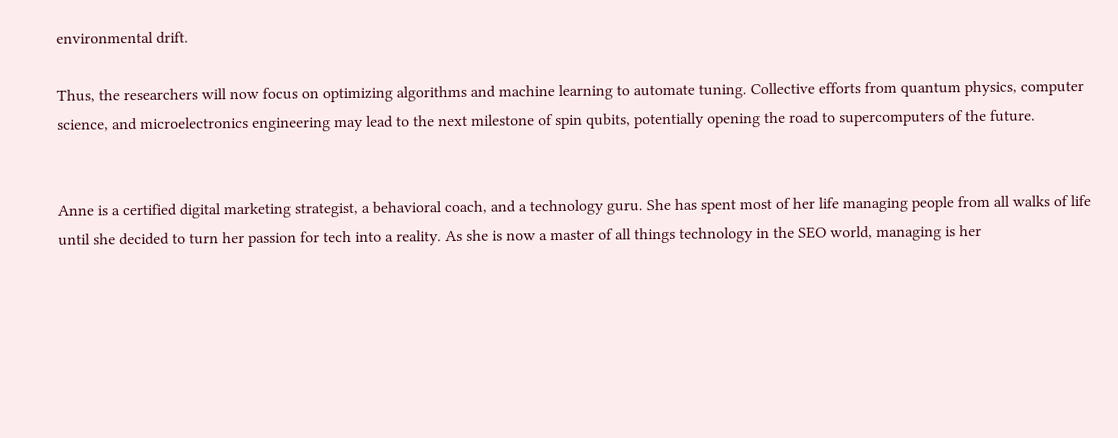environmental drift.

Thus, the researchers will now focus on optimizing algorithms and machine learning to automate tuning. Collective efforts from quantum physics, computer science, and microelectronics engineering may lead to the next milestone of spin qubits, potentially opening the road to supercomputers of the future.


Anne is a certified digital marketing strategist, a behavioral coach, and a technology guru. She has spent most of her life managing people from all walks of life until she decided to turn her passion for tech into a reality. As she is now a master of all things technology in the SEO world, managing is her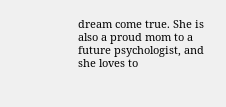dream come true. She is also a proud mom to a future psychologist, and she loves to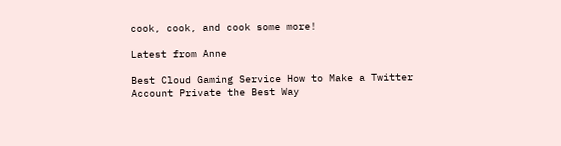cook, cook, and cook some more!

Latest from Anne

Best Cloud Gaming Service How to Make a Twitter Account Private the Best Way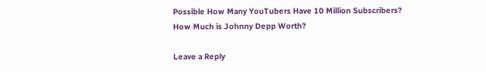Possible How Many YouTubers Have 10 Million Subscribers? How Much is Johnny Depp Worth?

Leave a Reply